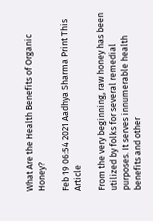What Are the Health Benefits of Organic Honey?

Feb 19 06:54 2021 Aadhya Sharma Print This Article

From the very beginning, raw honey has been utilized by folks for several remedial purposes. It serves innumerable health benefits and other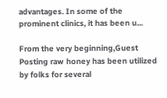advantages. In some of the prominent clinics, it has been u...

From the very beginning,Guest Posting raw honey has been utilized by folks for several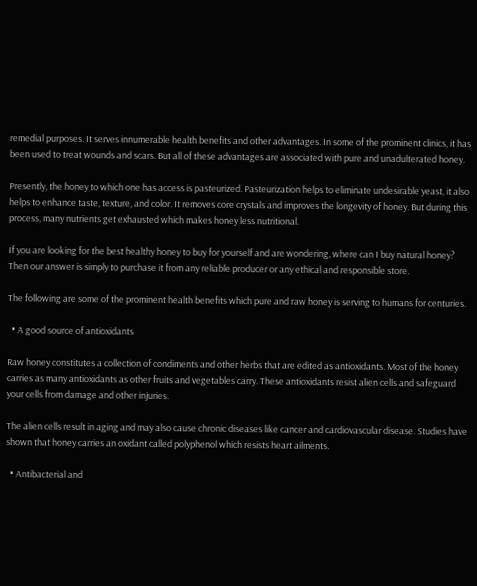remedial purposes. It serves innumerable health benefits and other advantages. In some of the prominent clinics, it has been used to treat wounds and scars. But all of these advantages are associated with pure and unadulterated honey.

Presently, the honey to which one has access is pasteurized. Pasteurization helps to eliminate undesirable yeast, it also helps to enhance taste, texture, and color. It removes core crystals and improves the longevity of honey. But during this process, many nutrients get exhausted which makes honey less nutritional.

If you are looking for the best healthy honey to buy for yourself and are wondering, where can I buy natural honey? Then our answer is simply to purchase it from any reliable producer or any ethical and responsible store.

The following are some of the prominent health benefits which pure and raw honey is serving to humans for centuries.

  • A good source of antioxidants

Raw honey constitutes a collection of condiments and other herbs that are edited as antioxidants. Most of the honey carries as many antioxidants as other fruits and vegetables carry. These antioxidants resist alien cells and safeguard your cells from damage and other injuries.

The alien cells result in aging and may also cause chronic diseases like cancer and cardiovascular disease. Studies have shown that honey carries an oxidant called polyphenol which resists heart ailments.

  • Antibacterial and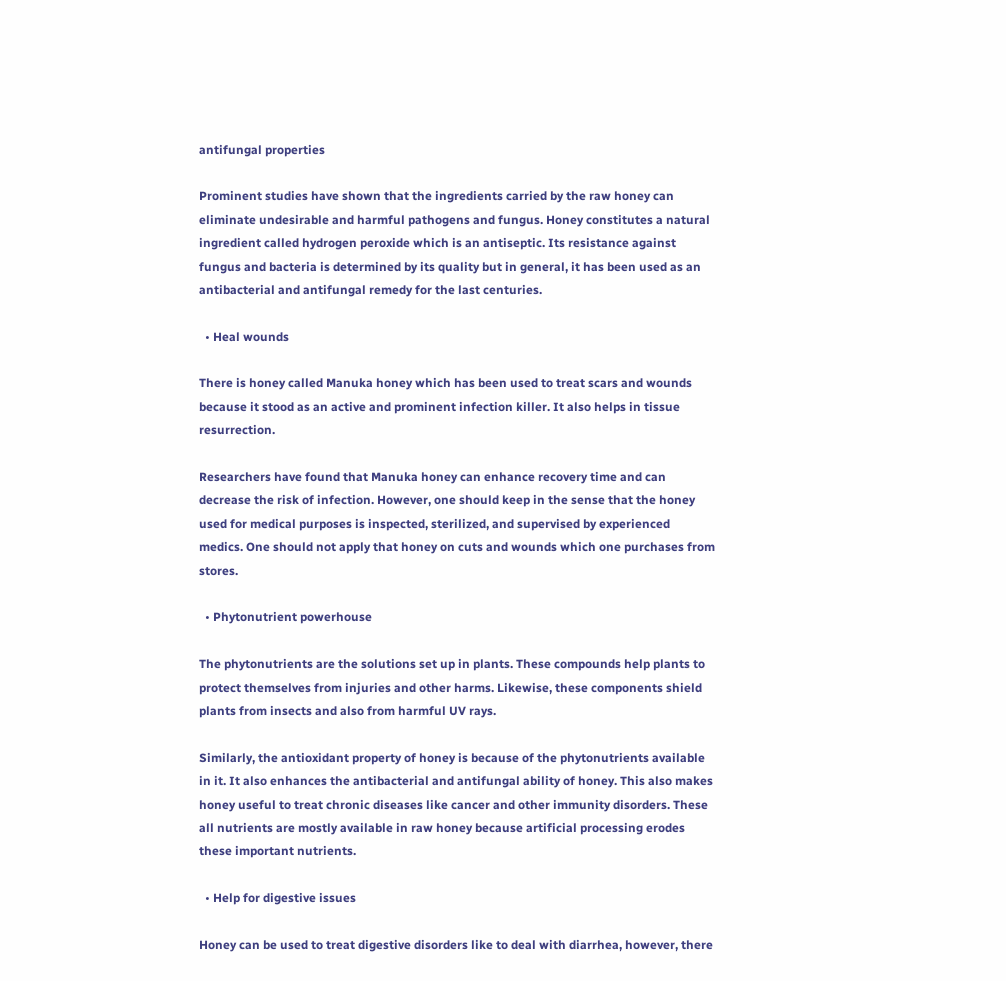antifungal properties

Prominent studies have shown that the ingredients carried by the raw honey can eliminate undesirable and harmful pathogens and fungus. Honey constitutes a natural ingredient called hydrogen peroxide which is an antiseptic. Its resistance against fungus and bacteria is determined by its quality but in general, it has been used as an antibacterial and antifungal remedy for the last centuries.

  • Heal wounds

There is honey called Manuka honey which has been used to treat scars and wounds because it stood as an active and prominent infection killer. It also helps in tissue resurrection.

Researchers have found that Manuka honey can enhance recovery time and can decrease the risk of infection. However, one should keep in the sense that the honey used for medical purposes is inspected, sterilized, and supervised by experienced medics. One should not apply that honey on cuts and wounds which one purchases from stores.

  • Phytonutrient powerhouse

The phytonutrients are the solutions set up in plants. These compounds help plants to protect themselves from injuries and other harms. Likewise, these components shield plants from insects and also from harmful UV rays.

Similarly, the antioxidant property of honey is because of the phytonutrients available in it. It also enhances the antibacterial and antifungal ability of honey. This also makes honey useful to treat chronic diseases like cancer and other immunity disorders. These all nutrients are mostly available in raw honey because artificial processing erodes these important nutrients.

  • Help for digestive issues

Honey can be used to treat digestive disorders like to deal with diarrhea, however, there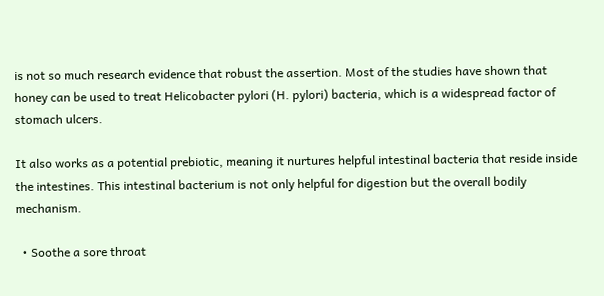is not so much research evidence that robust the assertion. Most of the studies have shown that honey can be used to treat Helicobacter pylori (H. pylori) bacteria, which is a widespread factor of stomach ulcers.

It also works as a potential prebiotic, meaning it nurtures helpful intestinal bacteria that reside inside the intestines. This intestinal bacterium is not only helpful for digestion but the overall bodily mechanism.

  • Soothe a sore throat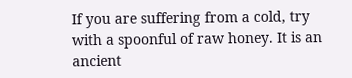If you are suffering from a cold, try with a spoonful of raw honey. It is an ancient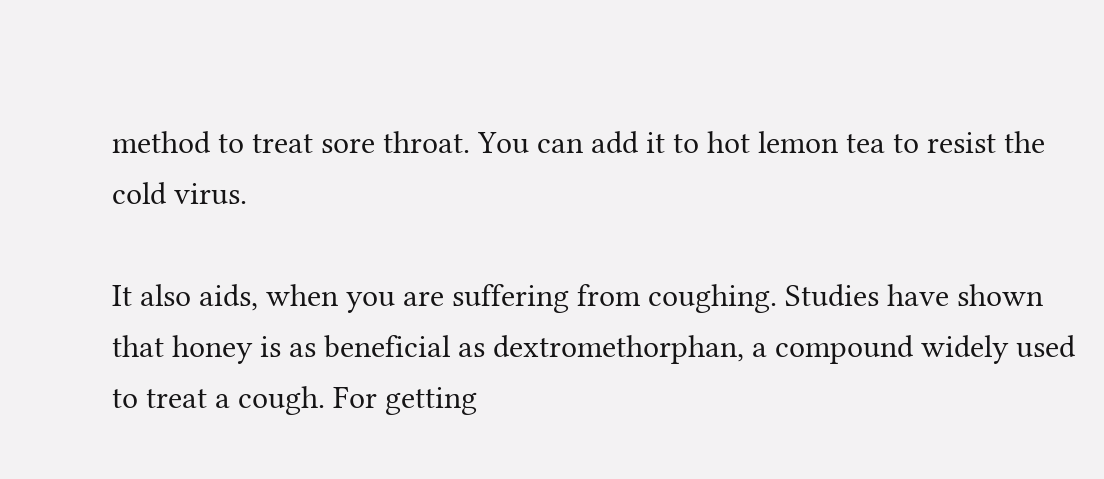method to treat sore throat. You can add it to hot lemon tea to resist the cold virus.

It also aids, when you are suffering from coughing. Studies have shown that honey is as beneficial as dextromethorphan, a compound widely used to treat a cough. For getting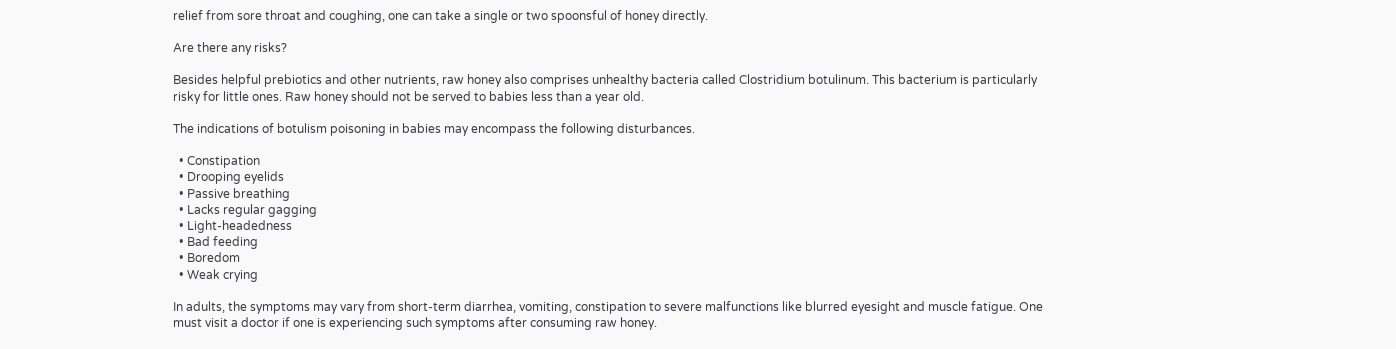relief from sore throat and coughing, one can take a single or two spoonsful of honey directly.

Are there any risks?

Besides helpful prebiotics and other nutrients, raw honey also comprises unhealthy bacteria called Clostridium botulinum. This bacterium is particularly risky for little ones. Raw honey should not be served to babies less than a year old.

The indications of botulism poisoning in babies may encompass the following disturbances.

  • Constipation
  • Drooping eyelids
  • Passive breathing
  • Lacks regular gagging
  • Light-headedness
  • Bad feeding
  • Boredom
  • Weak crying

In adults, the symptoms may vary from short-term diarrhea, vomiting, constipation to severe malfunctions like blurred eyesight and muscle fatigue. One must visit a doctor if one is experiencing such symptoms after consuming raw honey.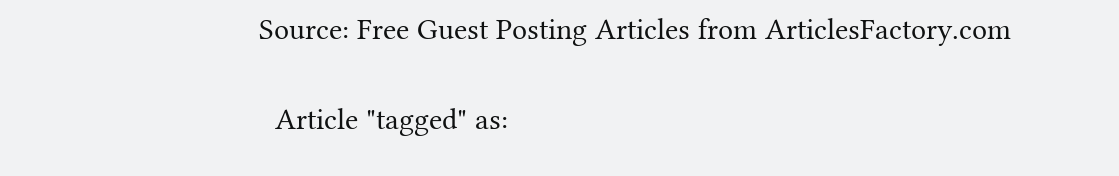Source: Free Guest Posting Articles from ArticlesFactory.com

  Article "tagged" as: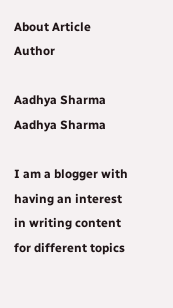About Article Author

Aadhya Sharma
Aadhya Sharma

I am a blogger with having an interest in writing content for different topics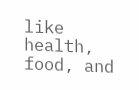like health, food, and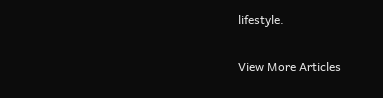lifestyle.

View More Articles